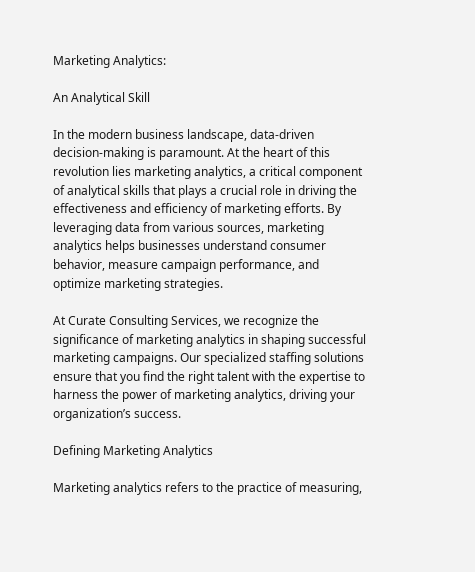Marketing Analytics:

An Analytical Skill

In the modern business landscape, data-driven decision-making is paramount. At the heart of this revolution lies marketing analytics, a critical component of analytical skills that plays a crucial role in driving the effectiveness and efficiency of marketing efforts. By leveraging data from various sources, marketing analytics helps businesses understand consumer behavior, measure campaign performance, and optimize marketing strategies.

At Curate Consulting Services, we recognize the significance of marketing analytics in shaping successful marketing campaigns. Our specialized staffing solutions ensure that you find the right talent with the expertise to harness the power of marketing analytics, driving your organization’s success.

Defining Marketing Analytics

Marketing analytics refers to the practice of measuring,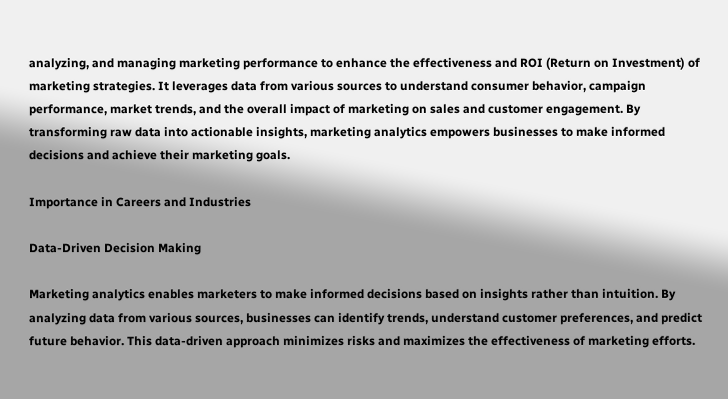analyzing, and managing marketing performance to enhance the effectiveness and ROI (Return on Investment) of marketing strategies. It leverages data from various sources to understand consumer behavior, campaign performance, market trends, and the overall impact of marketing on sales and customer engagement. By transforming raw data into actionable insights, marketing analytics empowers businesses to make informed decisions and achieve their marketing goals.

Importance in Careers and Industries

Data-Driven Decision Making

Marketing analytics enables marketers to make informed decisions based on insights rather than intuition. By analyzing data from various sources, businesses can identify trends, understand customer preferences, and predict future behavior. This data-driven approach minimizes risks and maximizes the effectiveness of marketing efforts.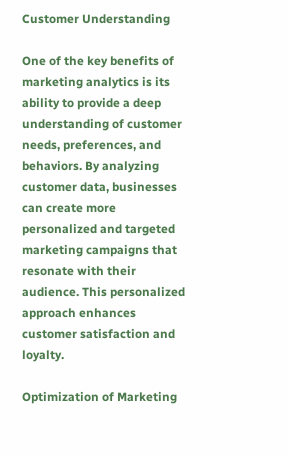Customer Understanding

One of the key benefits of marketing analytics is its ability to provide a deep understanding of customer needs, preferences, and behaviors. By analyzing customer data, businesses can create more personalized and targeted marketing campaigns that resonate with their audience. This personalized approach enhances customer satisfaction and loyalty.

Optimization of Marketing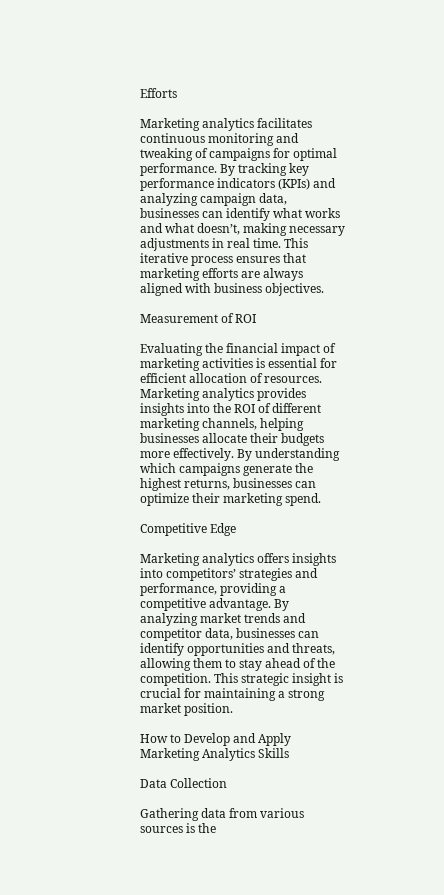Efforts

Marketing analytics facilitates continuous monitoring and tweaking of campaigns for optimal performance. By tracking key performance indicators (KPIs) and analyzing campaign data, businesses can identify what works and what doesn’t, making necessary adjustments in real time. This iterative process ensures that marketing efforts are always aligned with business objectives.

Measurement of ROI

Evaluating the financial impact of marketing activities is essential for efficient allocation of resources. Marketing analytics provides insights into the ROI of different marketing channels, helping businesses allocate their budgets more effectively. By understanding which campaigns generate the highest returns, businesses can optimize their marketing spend.

Competitive Edge

Marketing analytics offers insights into competitors’ strategies and performance, providing a competitive advantage. By analyzing market trends and competitor data, businesses can identify opportunities and threats, allowing them to stay ahead of the competition. This strategic insight is crucial for maintaining a strong market position.

How to Develop and Apply Marketing Analytics Skills

Data Collection

Gathering data from various sources is the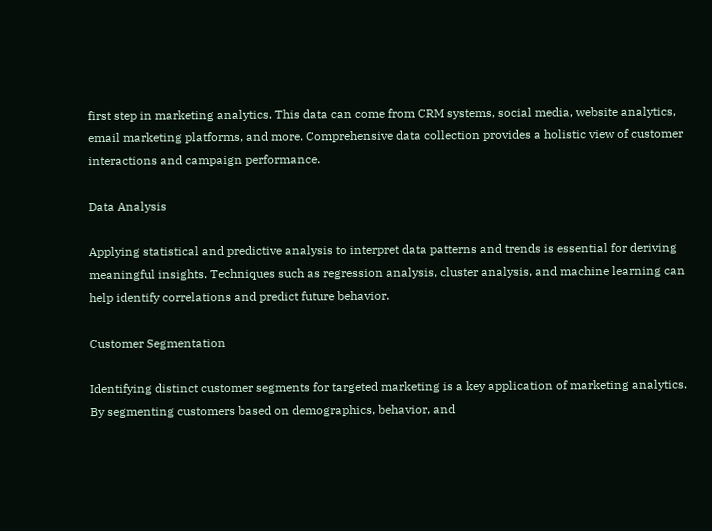first step in marketing analytics. This data can come from CRM systems, social media, website analytics, email marketing platforms, and more. Comprehensive data collection provides a holistic view of customer interactions and campaign performance.

Data Analysis

Applying statistical and predictive analysis to interpret data patterns and trends is essential for deriving meaningful insights. Techniques such as regression analysis, cluster analysis, and machine learning can help identify correlations and predict future behavior.

Customer Segmentation

Identifying distinct customer segments for targeted marketing is a key application of marketing analytics. By segmenting customers based on demographics, behavior, and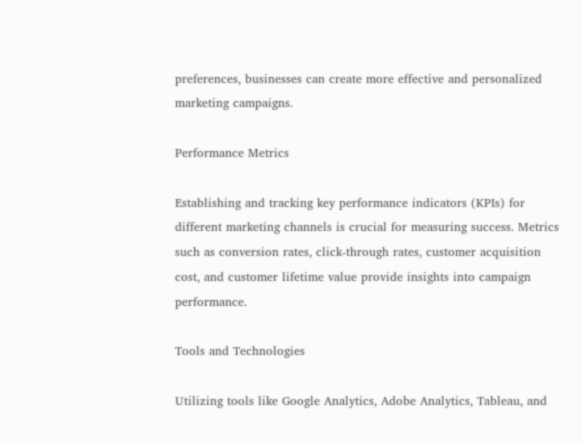preferences, businesses can create more effective and personalized marketing campaigns.

Performance Metrics

Establishing and tracking key performance indicators (KPIs) for different marketing channels is crucial for measuring success. Metrics such as conversion rates, click-through rates, customer acquisition cost, and customer lifetime value provide insights into campaign performance.

Tools and Technologies

Utilizing tools like Google Analytics, Adobe Analytics, Tableau, and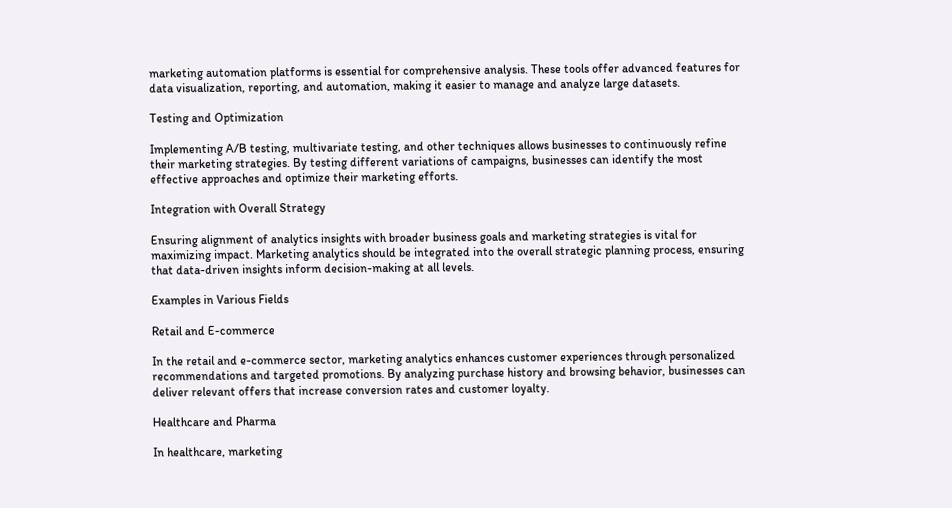marketing automation platforms is essential for comprehensive analysis. These tools offer advanced features for data visualization, reporting, and automation, making it easier to manage and analyze large datasets.

Testing and Optimization

Implementing A/B testing, multivariate testing, and other techniques allows businesses to continuously refine their marketing strategies. By testing different variations of campaigns, businesses can identify the most effective approaches and optimize their marketing efforts.

Integration with Overall Strategy

Ensuring alignment of analytics insights with broader business goals and marketing strategies is vital for maximizing impact. Marketing analytics should be integrated into the overall strategic planning process, ensuring that data-driven insights inform decision-making at all levels.

Examples in Various Fields

Retail and E-commerce

In the retail and e-commerce sector, marketing analytics enhances customer experiences through personalized recommendations and targeted promotions. By analyzing purchase history and browsing behavior, businesses can deliver relevant offers that increase conversion rates and customer loyalty.

Healthcare and Pharma

In healthcare, marketing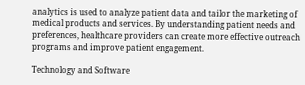analytics is used to analyze patient data and tailor the marketing of medical products and services. By understanding patient needs and preferences, healthcare providers can create more effective outreach programs and improve patient engagement.

Technology and Software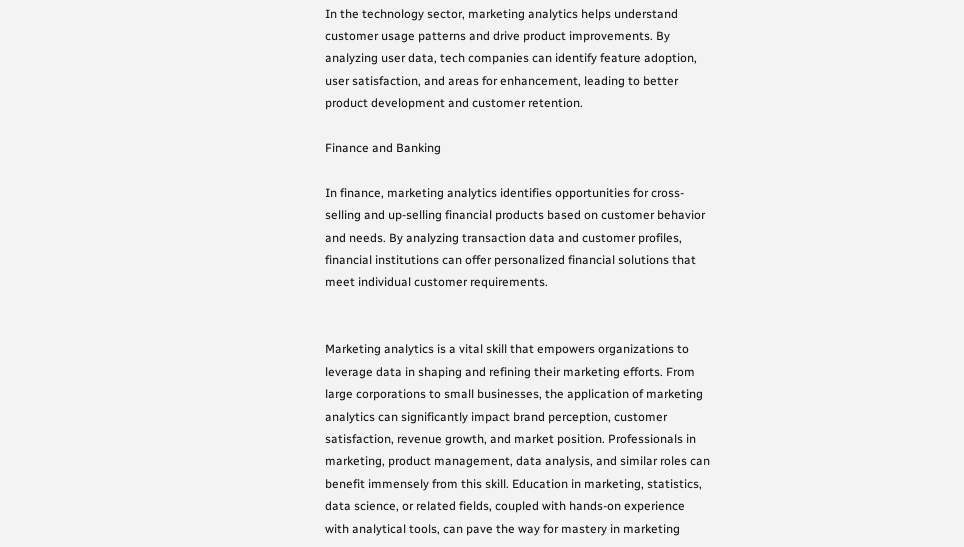In the technology sector, marketing analytics helps understand customer usage patterns and drive product improvements. By analyzing user data, tech companies can identify feature adoption, user satisfaction, and areas for enhancement, leading to better product development and customer retention.

Finance and Banking

In finance, marketing analytics identifies opportunities for cross-selling and up-selling financial products based on customer behavior and needs. By analyzing transaction data and customer profiles, financial institutions can offer personalized financial solutions that meet individual customer requirements.


Marketing analytics is a vital skill that empowers organizations to leverage data in shaping and refining their marketing efforts. From large corporations to small businesses, the application of marketing analytics can significantly impact brand perception, customer satisfaction, revenue growth, and market position. Professionals in marketing, product management, data analysis, and similar roles can benefit immensely from this skill. Education in marketing, statistics, data science, or related fields, coupled with hands-on experience with analytical tools, can pave the way for mastery in marketing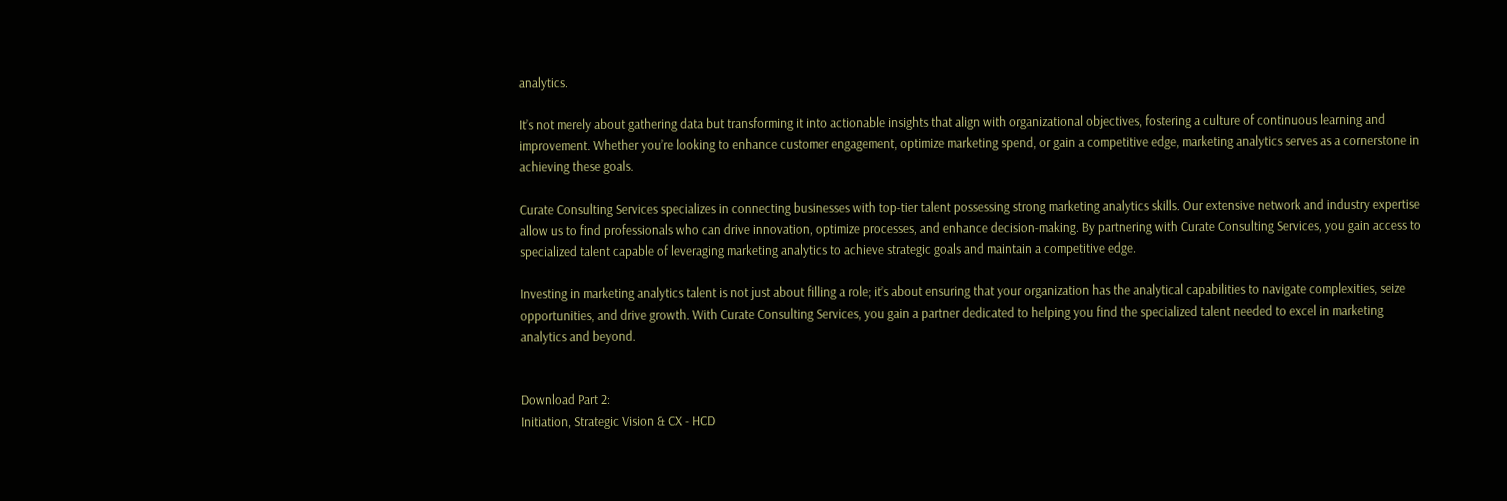analytics.

It’s not merely about gathering data but transforming it into actionable insights that align with organizational objectives, fostering a culture of continuous learning and improvement. Whether you’re looking to enhance customer engagement, optimize marketing spend, or gain a competitive edge, marketing analytics serves as a cornerstone in achieving these goals.

Curate Consulting Services specializes in connecting businesses with top-tier talent possessing strong marketing analytics skills. Our extensive network and industry expertise allow us to find professionals who can drive innovation, optimize processes, and enhance decision-making. By partnering with Curate Consulting Services, you gain access to specialized talent capable of leveraging marketing analytics to achieve strategic goals and maintain a competitive edge.

Investing in marketing analytics talent is not just about filling a role; it’s about ensuring that your organization has the analytical capabilities to navigate complexities, seize opportunities, and drive growth. With Curate Consulting Services, you gain a partner dedicated to helping you find the specialized talent needed to excel in marketing analytics and beyond.


Download Part 2:
Initiation, Strategic Vision & CX - HCD